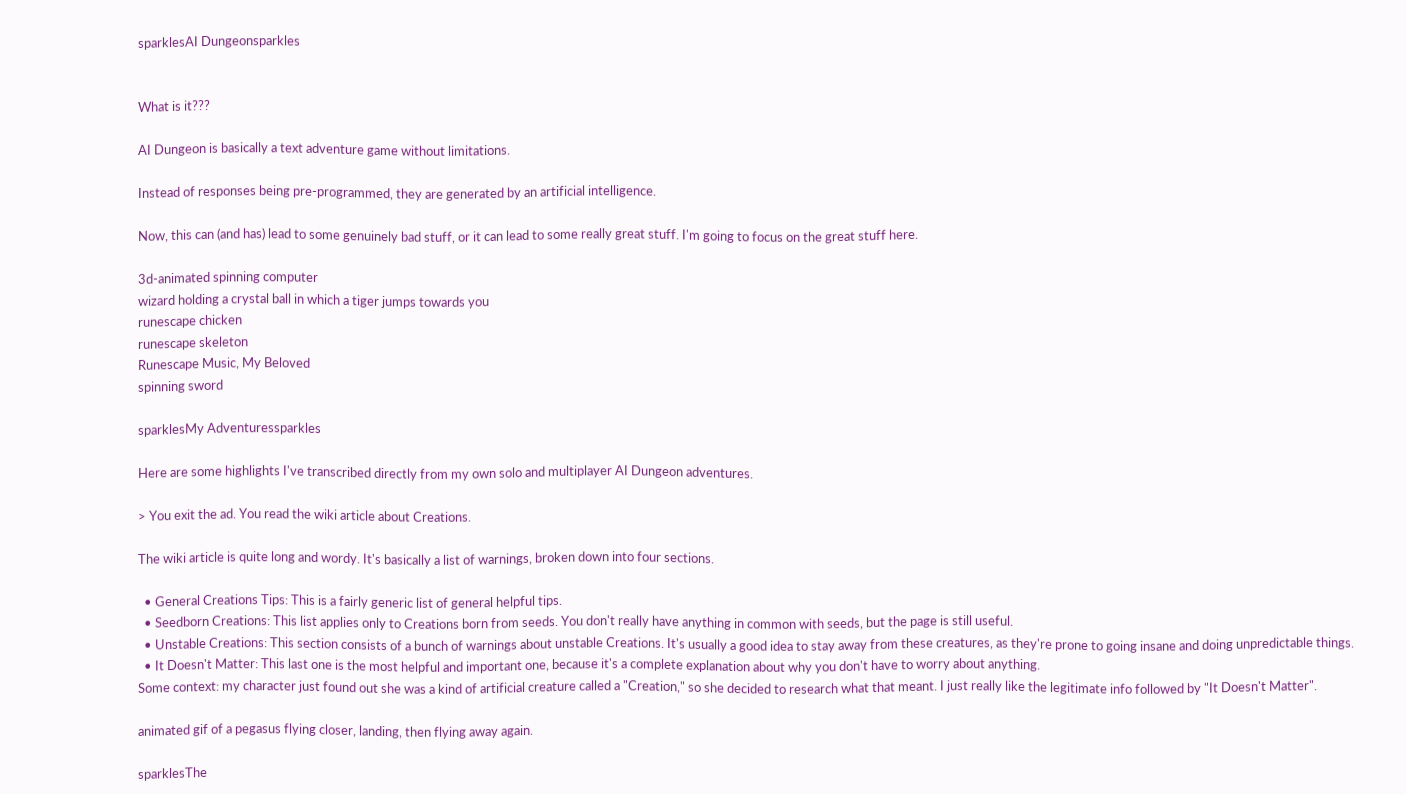sparklesAI Dungeonsparkles


What is it???

AI Dungeon is basically a text adventure game without limitations.

Instead of responses being pre-programmed, they are generated by an artificial intelligence.

Now, this can (and has) lead to some genuinely bad stuff, or it can lead to some really great stuff. I'm going to focus on the great stuff here.

3d-animated spinning computer
wizard holding a crystal ball in which a tiger jumps towards you
runescape chicken
runescape skeleton
Runescape Music, My Beloved
spinning sword

sparklesMy Adventuressparkles

Here are some highlights I've transcribed directly from my own solo and multiplayer AI Dungeon adventures.

> You exit the ad. You read the wiki article about Creations.

The wiki article is quite long and wordy. It's basically a list of warnings, broken down into four sections.

  • General Creations Tips: This is a fairly generic list of general helpful tips.
  • Seedborn Creations: This list applies only to Creations born from seeds. You don't really have anything in common with seeds, but the page is still useful.
  • Unstable Creations: This section consists of a bunch of warnings about unstable Creations. It's usually a good idea to stay away from these creatures, as they're prone to going insane and doing unpredictable things.
  • It Doesn't Matter: This last one is the most helpful and important one, because it's a complete explanation about why you don't have to worry about anything.
Some context: my character just found out she was a kind of artificial creature called a "Creation," so she decided to research what that meant. I just really like the legitimate info followed by "It Doesn't Matter".

animated gif of a pegasus flying closer, landing, then flying away again.

sparklesThe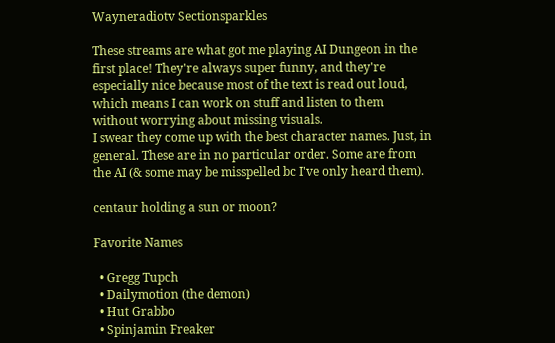Wayneradiotv Sectionsparkles

These streams are what got me playing AI Dungeon in the first place! They're always super funny, and they're especially nice because most of the text is read out loud, which means I can work on stuff and listen to them
without worrying about missing visuals.
I swear they come up with the best character names. Just, in general. These are in no particular order. Some are from the AI (& some may be misspelled bc I've only heard them).

centaur holding a sun or moon?

Favorite Names

  • Gregg Tupch
  • Dailymotion (the demon)
  • Hut Grabbo
  • Spinjamin Freaker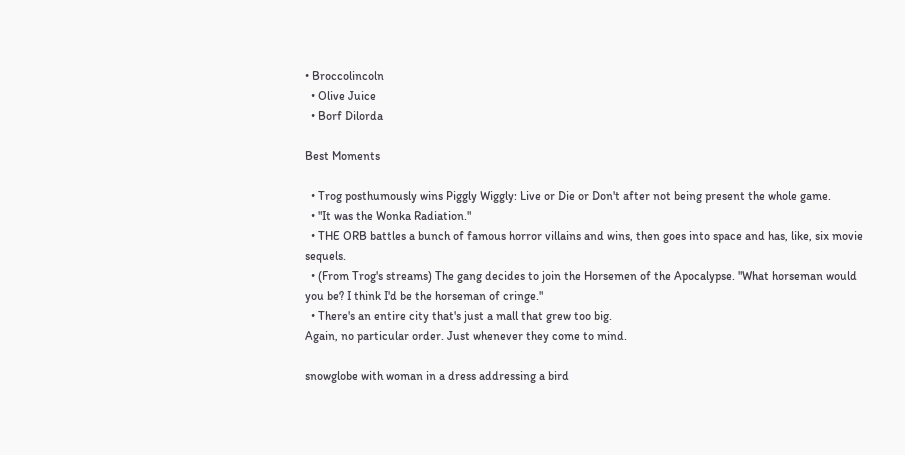• Broccolincoln
  • Olive Juice
  • Borf Dilorda

Best Moments

  • Trog posthumously wins Piggly Wiggly: Live or Die or Don't after not being present the whole game.
  • "It was the Wonka Radiation."
  • THE ORB battles a bunch of famous horror villains and wins, then goes into space and has, like, six movie sequels.
  • (From Trog's streams) The gang decides to join the Horsemen of the Apocalypse. "What horseman would you be? I think I'd be the horseman of cringe."
  • There's an entire city that's just a mall that grew too big.
Again, no particular order. Just whenever they come to mind.

snowglobe with woman in a dress addressing a bird